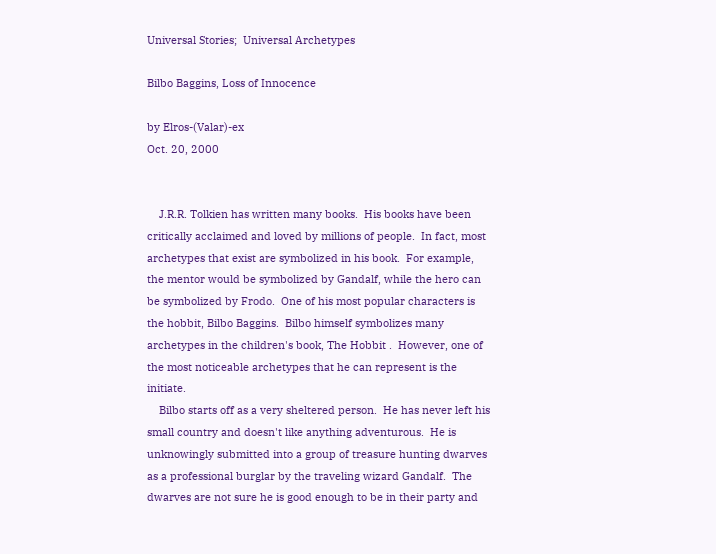Universal Stories;  Universal Archetypes

Bilbo Baggins, Loss of Innocence

by Elros-(Valar)-ex
Oct. 20, 2000


    J.R.R. Tolkien has written many books.  His books have been critically acclaimed and loved by millions of people.  In fact, most archetypes that exist are symbolized in his book.  For example, the mentor would be symbolized by Gandalf, while the hero can be symbolized by Frodo.  One of his most popular characters is the hobbit, Bilbo Baggins.  Bilbo himself symbolizes many archetypes in the children's book, The Hobbit .  However, one of the most noticeable archetypes that he can represent is the initiate.
    Bilbo starts off as a very sheltered person.  He has never left his small country and doesn't like anything adventurous.  He is unknowingly submitted into a group of treasure hunting dwarves as a professional burglar by the traveling wizard Gandalf.  The dwarves are not sure he is good enough to be in their party and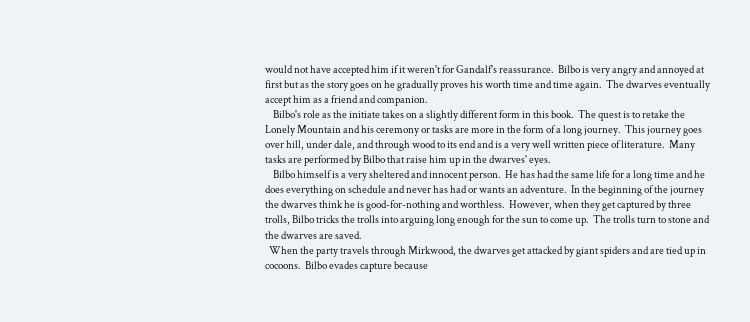would not have accepted him if it weren't for Gandalf's reassurance.  Bilbo is very angry and annoyed at first but as the story goes on he gradually proves his worth time and time again.  The dwarves eventually accept him as a friend and companion.
    Bilbo's role as the initiate takes on a slightly different form in this book.  The quest is to retake the Lonely Mountain and his ceremony or tasks are more in the form of a long journey.  This journey goes over hill, under dale, and through wood to its end and is a very well written piece of literature.  Many tasks are performed by Bilbo that raise him up in the dwarves' eyes.
    Bilbo himself is a very sheltered and innocent person.  He has had the same life for a long time and he does everything on schedule and never has had or wants an adventure.  In the beginning of the journey the dwarves think he is good-for-nothing and worthless.  However, when they get captured by three trolls, Bilbo tricks the trolls into arguing long enough for the sun to come up.  The trolls turn to stone and the dwarves are saved.
  When the party travels through Mirkwood, the dwarves get attacked by giant spiders and are tied up in cocoons.  Bilbo evades capture because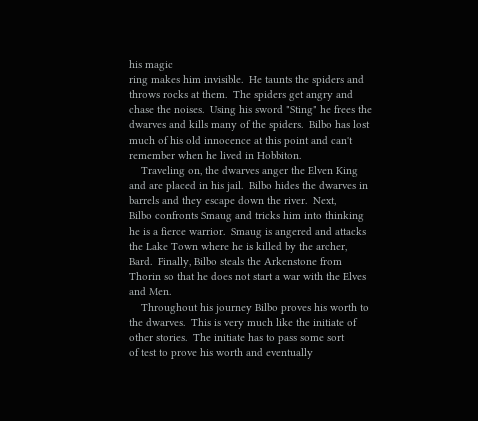his magic
ring makes him invisible.  He taunts the spiders and throws rocks at them.  The spiders get angry and chase the noises.  Using his sword "Sting" he frees the dwarves and kills many of the spiders.  Bilbo has lost much of his old innocence at this point and can't remember when he lived in Hobbiton.
    Traveling on, the dwarves anger the Elven King and are placed in his jail.  Bilbo hides the dwarves in barrels and they escape down the river.  Next,
Bilbo confronts Smaug and tricks him into thinking he is a fierce warrior.  Smaug is angered and attacks the Lake Town where he is killed by the archer,
Bard.  Finally, Bilbo steals the Arkenstone from Thorin so that he does not start a war with the Elves and Men.
    Throughout his journey Bilbo proves his worth to the dwarves.  This is very much like the initiate of other stories.  The initiate has to pass some sort
of test to prove his worth and eventually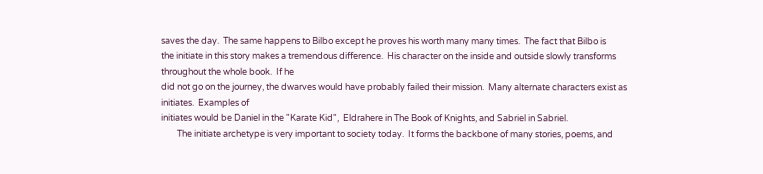saves the day.  The same happens to Bilbo except he proves his worth many many times.  The fact that Bilbo is
the initiate in this story makes a tremendous difference.  His character on the inside and outside slowly transforms throughout the whole book.  If he
did not go on the journey, the dwarves would have probably failed their mission.  Many alternate characters exist as initiates.  Examples of
initiates would be Daniel in the "Karate Kid",  Eldrahere in The Book of Knights, and Sabriel in Sabriel.
        The initiate archetype is very important to society today.  It forms the backbone of many stories, poems, and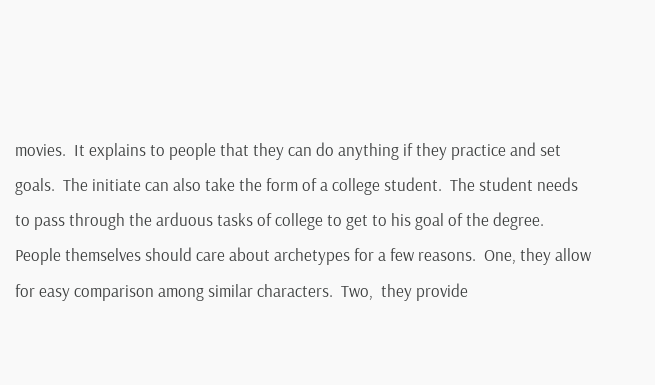movies.  It explains to people that they can do anything if they practice and set goals.  The initiate can also take the form of a college student.  The student needs to pass through the arduous tasks of college to get to his goal of the degree.  People themselves should care about archetypes for a few reasons.  One, they allow for easy comparison among similar characters.  Two,  they provide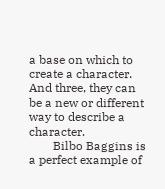a base on which to create a character.  And three, they can be a new or different way to describe a character.
        Bilbo Baggins is a perfect example of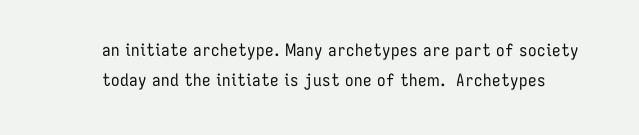an initiate archetype. Many archetypes are part of society today and the initiate is just one of them.  Archetypes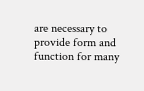are necessary to provide form and function for many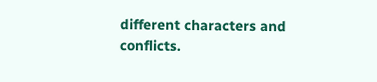different characters and conflicts.